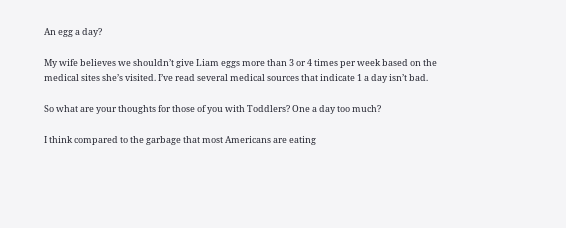An egg a day?

My wife believes we shouldn’t give Liam eggs more than 3 or 4 times per week based on the medical sites she’s visited. I’ve read several medical sources that indicate 1 a day isn’t bad.

So what are your thoughts for those of you with Toddlers? One a day too much?

I think compared to the garbage that most Americans are eating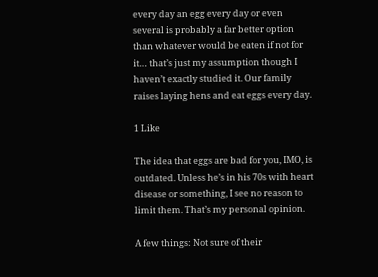every day an egg every day or even several is probably a far better option than whatever would be eaten if not for it… that’s just my assumption though I haven’t exactly studied it. Our family raises laying hens and eat eggs every day.

1 Like

The idea that eggs are bad for you, IMO, is outdated. Unless he’s in his 70s with heart disease or something, I see no reason to limit them. That’s my personal opinion.

A few things: Not sure of their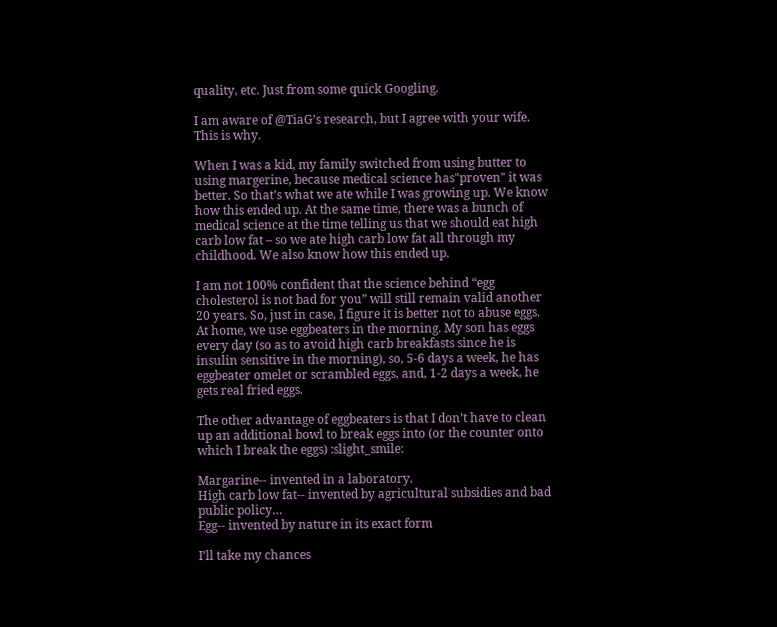quality, etc. Just from some quick Googling.

I am aware of @TiaG’s research, but I agree with your wife. This is why.

When I was a kid, my family switched from using butter to using margerine, because medical science has"proven" it was better. So that’s what we ate while I was growing up. We know how this ended up. At the same time, there was a bunch of medical science at the time telling us that we should eat high carb low fat – so we ate high carb low fat all through my childhood. We also know how this ended up.

I am not 100% confident that the science behind “egg cholesterol is not bad for you” will still remain valid another 20 years. So, just in case, I figure it is better not to abuse eggs. At home, we use eggbeaters in the morning. My son has eggs every day (so as to avoid high carb breakfasts since he is insulin sensitive in the morning), so, 5-6 days a week, he has eggbeater omelet or scrambled eggs, and, 1-2 days a week, he gets real fried eggs.

The other advantage of eggbeaters is that I don’t have to clean up an additional bowl to break eggs into (or the counter onto which I break the eggs) :slight_smile:

Margarine-- invented in a laboratory.
High carb low fat-- invented by agricultural subsidies and bad public policy…
Egg-- invented by nature in its exact form

I’ll take my chances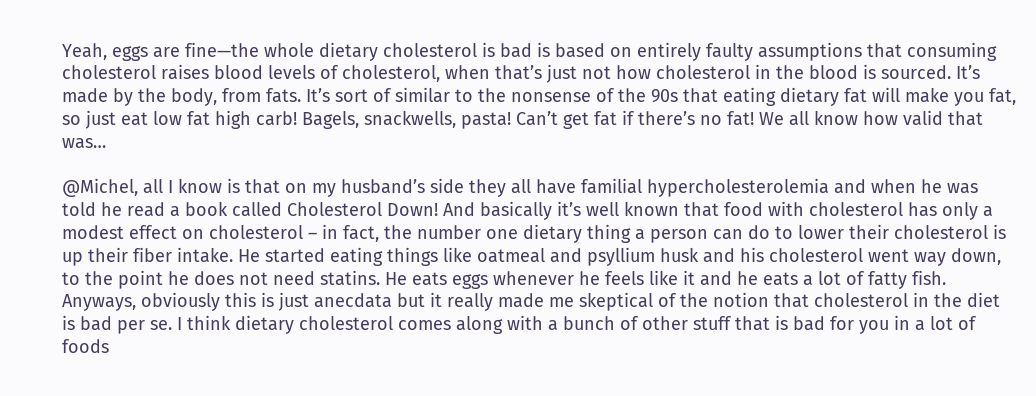Yeah, eggs are fine—the whole dietary cholesterol is bad is based on entirely faulty assumptions that consuming cholesterol raises blood levels of cholesterol, when that’s just not how cholesterol in the blood is sourced. It’s made by the body, from fats. It’s sort of similar to the nonsense of the 90s that eating dietary fat will make you fat, so just eat low fat high carb! Bagels, snackwells, pasta! Can’t get fat if there’s no fat! We all know how valid that was…

@Michel, all I know is that on my husband’s side they all have familial hypercholesterolemia and when he was told he read a book called Cholesterol Down! And basically it’s well known that food with cholesterol has only a modest effect on cholesterol – in fact, the number one dietary thing a person can do to lower their cholesterol is up their fiber intake. He started eating things like oatmeal and psyllium husk and his cholesterol went way down, to the point he does not need statins. He eats eggs whenever he feels like it and he eats a lot of fatty fish. Anyways, obviously this is just anecdata but it really made me skeptical of the notion that cholesterol in the diet is bad per se. I think dietary cholesterol comes along with a bunch of other stuff that is bad for you in a lot of foods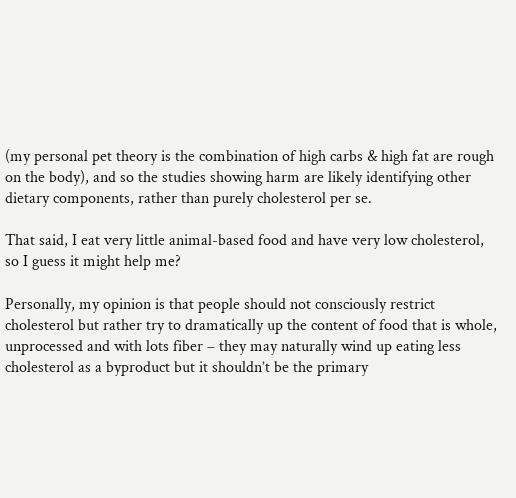(my personal pet theory is the combination of high carbs & high fat are rough on the body), and so the studies showing harm are likely identifying other dietary components, rather than purely cholesterol per se.

That said, I eat very little animal-based food and have very low cholesterol, so I guess it might help me?

Personally, my opinion is that people should not consciously restrict cholesterol but rather try to dramatically up the content of food that is whole, unprocessed and with lots fiber – they may naturally wind up eating less cholesterol as a byproduct but it shouldn’t be the primary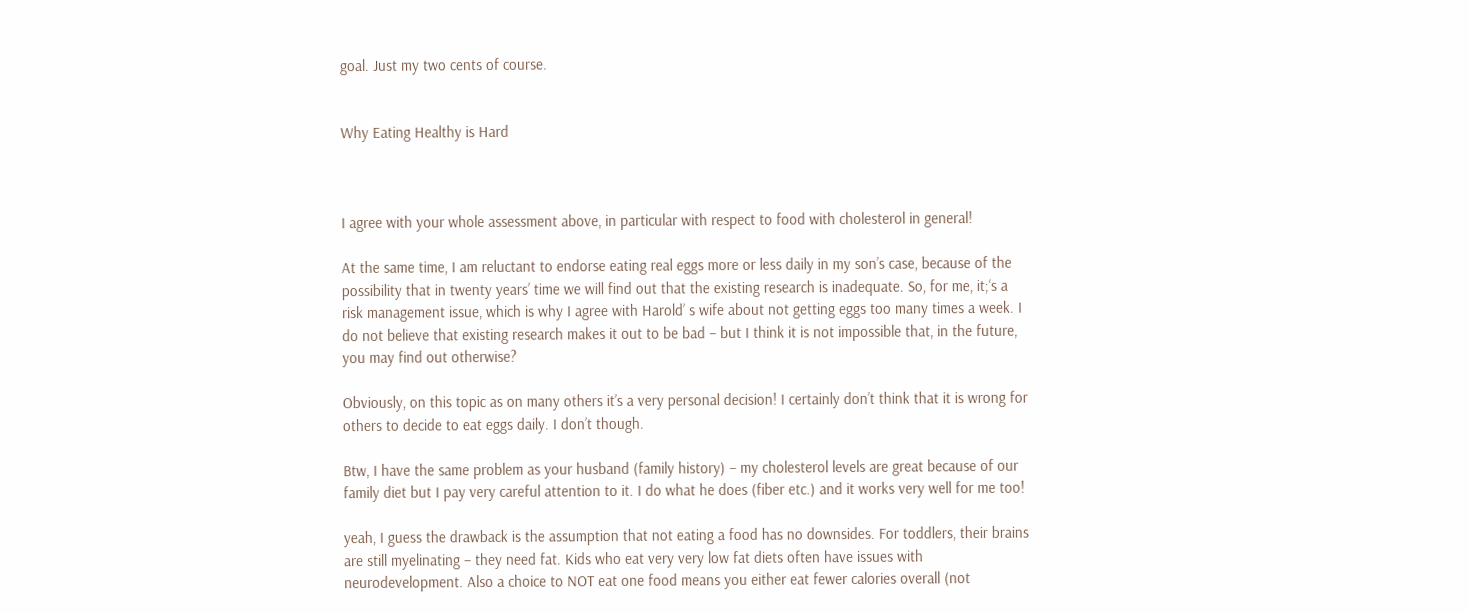goal. Just my two cents of course.


Why Eating Healthy is Hard



I agree with your whole assessment above, in particular with respect to food with cholesterol in general!

At the same time, I am reluctant to endorse eating real eggs more or less daily in my son’s case, because of the possibility that in twenty years’ time we will find out that the existing research is inadequate. So, for me, it;‘s a risk management issue, which is why I agree with Harold’ s wife about not getting eggs too many times a week. I do not believe that existing research makes it out to be bad – but I think it is not impossible that, in the future, you may find out otherwise?

Obviously, on this topic as on many others it’s a very personal decision! I certainly don’t think that it is wrong for others to decide to eat eggs daily. I don’t though.

Btw, I have the same problem as your husband (family history) – my cholesterol levels are great because of our family diet but I pay very careful attention to it. I do what he does (fiber etc.) and it works very well for me too!

yeah, I guess the drawback is the assumption that not eating a food has no downsides. For toddlers, their brains are still myelinating – they need fat. Kids who eat very very low fat diets often have issues with neurodevelopment. Also a choice to NOT eat one food means you either eat fewer calories overall (not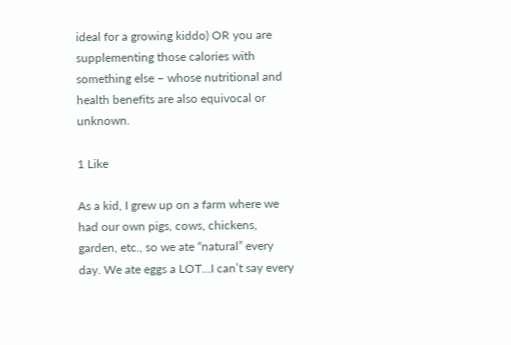ideal for a growing kiddo) OR you are supplementing those calories with something else – whose nutritional and health benefits are also equivocal or unknown.

1 Like

As a kid, I grew up on a farm where we had our own pigs, cows, chickens, garden, etc., so we ate “natural” every day. We ate eggs a LOT…I can’t say every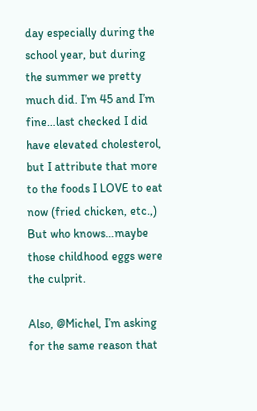day especially during the school year, but during the summer we pretty much did. I’m 45 and I’m fine…last checked I did have elevated cholesterol, but I attribute that more to the foods I LOVE to eat now (fried chicken, etc.,) But who knows…maybe those childhood eggs were the culprit.

Also, @Michel, I’m asking for the same reason that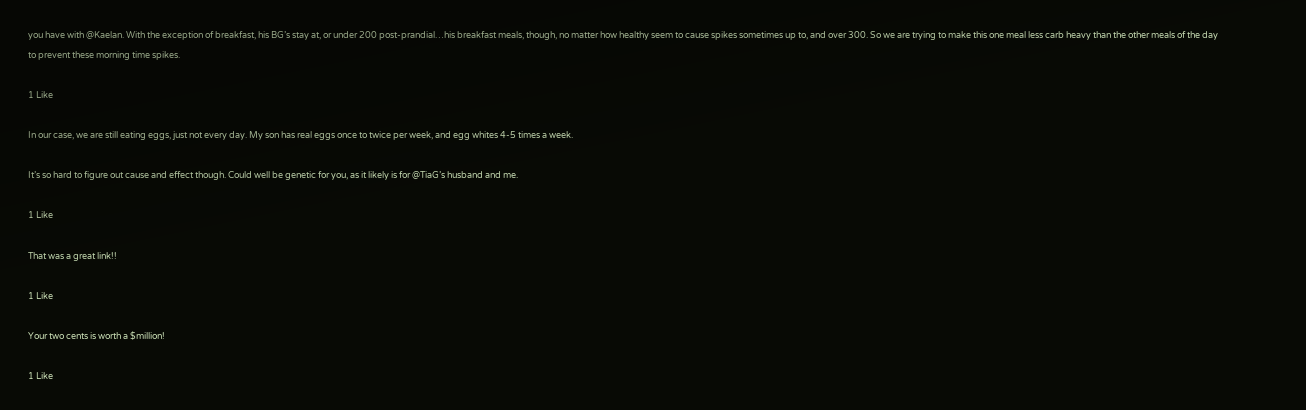you have with @Kaelan. With the exception of breakfast, his BG’s stay at, or under 200 post-prandial…his breakfast meals, though, no matter how healthy seem to cause spikes sometimes up to, and over 300. So we are trying to make this one meal less carb heavy than the other meals of the day to prevent these morning time spikes.

1 Like

In our case, we are still eating eggs, just not every day. My son has real eggs once to twice per week, and egg whites 4-5 times a week.

It’s so hard to figure out cause and effect though. Could well be genetic for you, as it likely is for @TiaG’s husband and me.

1 Like

That was a great link!!

1 Like

Your two cents is worth a $million!

1 Like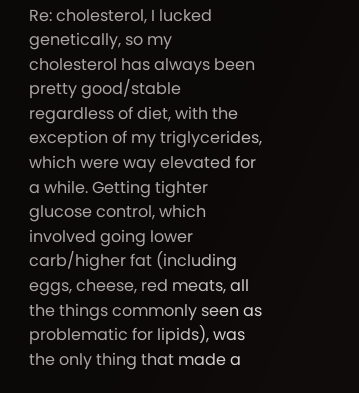Re: cholesterol, I lucked genetically, so my cholesterol has always been pretty good/stable regardless of diet, with the exception of my triglycerides, which were way elevated for a while. Getting tighter glucose control, which involved going lower carb/higher fat (including eggs, cheese, red meats, all the things commonly seen as problematic for lipids), was the only thing that made a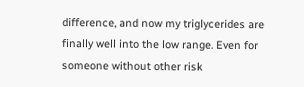difference, and now my triglycerides are finally well into the low range. Even for someone without other risk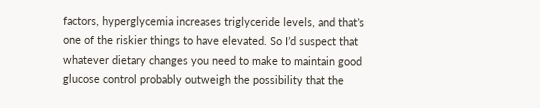factors, hyperglycemia increases triglyceride levels, and that’s one of the riskier things to have elevated. So I’d suspect that whatever dietary changes you need to make to maintain good glucose control probably outweigh the possibility that the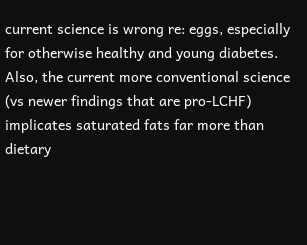current science is wrong re: eggs, especially for otherwise healthy and young diabetes. Also, the current more conventional science (vs newer findings that are pro-LCHF) implicates saturated fats far more than dietary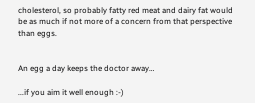cholesterol, so probably fatty red meat and dairy fat would be as much if not more of a concern from that perspective than eggs.


An egg a day keeps the doctor away…

...if you aim it well enough :-)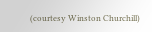(courtesy Winston Churchill)